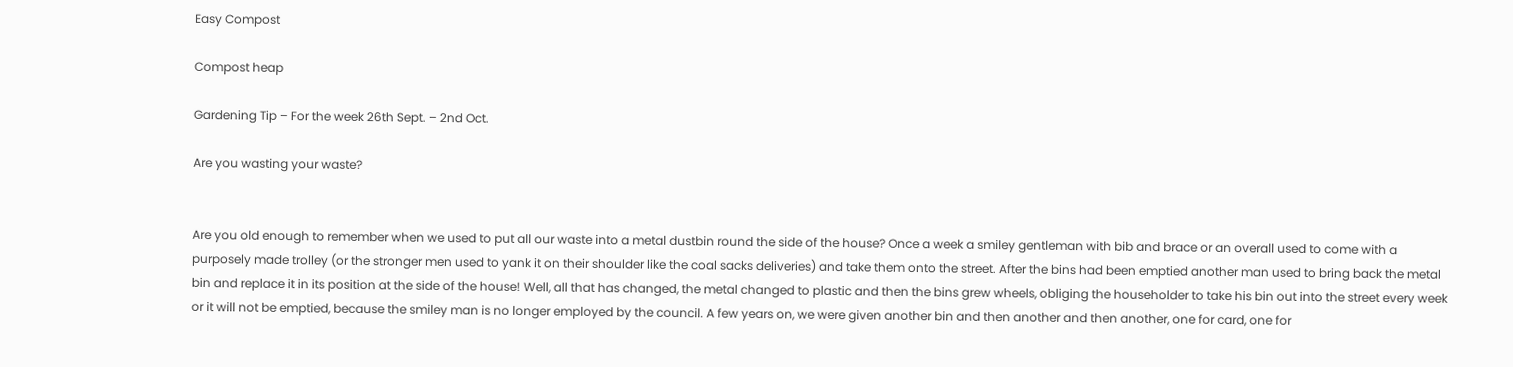Easy Compost

Compost heap

Gardening Tip – For the week 26th Sept. – 2nd Oct.

Are you wasting your waste?


Are you old enough to remember when we used to put all our waste into a metal dustbin round the side of the house? Once a week a smiley gentleman with bib and brace or an overall used to come with a purposely made trolley (or the stronger men used to yank it on their shoulder like the coal sacks deliveries) and take them onto the street. After the bins had been emptied another man used to bring back the metal bin and replace it in its position at the side of the house! Well, all that has changed, the metal changed to plastic and then the bins grew wheels, obliging the householder to take his bin out into the street every week or it will not be emptied, because the smiley man is no longer employed by the council. A few years on, we were given another bin and then another and then another, one for card, one for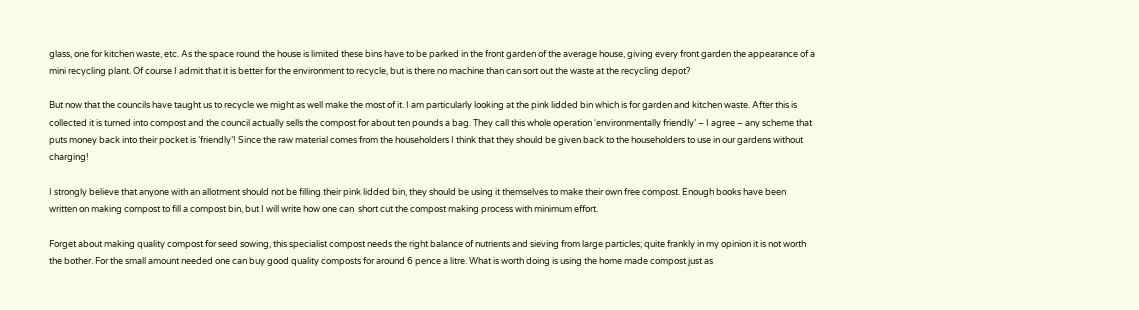glass, one for kitchen waste, etc. As the space round the house is limited these bins have to be parked in the front garden of the average house, giving every front garden the appearance of a mini recycling plant. Of course I admit that it is better for the environment to recycle, but is there no machine than can sort out the waste at the recycling depot?

But now that the councils have taught us to recycle we might as well make the most of it. I am particularly looking at the pink lidded bin which is for garden and kitchen waste. After this is collected it is turned into compost and the council actually sells the compost for about ten pounds a bag. They call this whole operation ‘environmentally friendly’ – I agree – any scheme that puts money back into their pocket is ‘friendly’! Since the raw material comes from the householders I think that they should be given back to the householders to use in our gardens without charging!

I strongly believe that anyone with an allotment should not be filling their pink lidded bin, they should be using it themselves to make their own free compost. Enough books have been written on making compost to fill a compost bin, but I will write how one can  short cut the compost making process with minimum effort.

Forget about making quality compost for seed sowing, this specialist compost needs the right balance of nutrients and sieving from large particles; quite frankly in my opinion it is not worth the bother. For the small amount needed one can buy good quality composts for around 6 pence a litre. What is worth doing is using the home made compost just as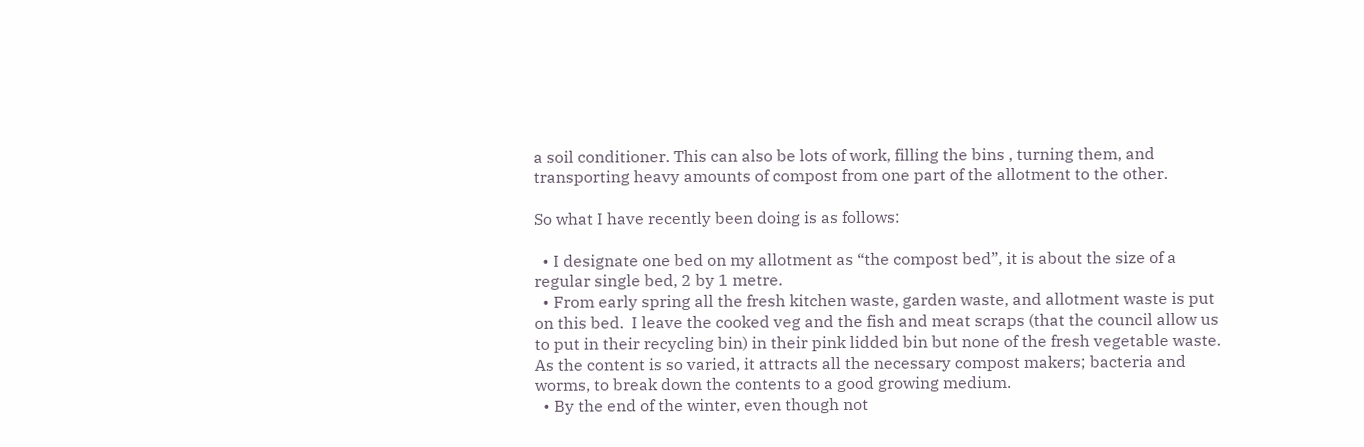a soil conditioner. This can also be lots of work, filling the bins , turning them, and transporting heavy amounts of compost from one part of the allotment to the other.

So what I have recently been doing is as follows:

  • I designate one bed on my allotment as “the compost bed”, it is about the size of a regular single bed, 2 by 1 metre.
  • From early spring all the fresh kitchen waste, garden waste, and allotment waste is put on this bed.  I leave the cooked veg and the fish and meat scraps (that the council allow us to put in their recycling bin) in their pink lidded bin but none of the fresh vegetable waste. As the content is so varied, it attracts all the necessary compost makers; bacteria and worms, to break down the contents to a good growing medium.
  • By the end of the winter, even though not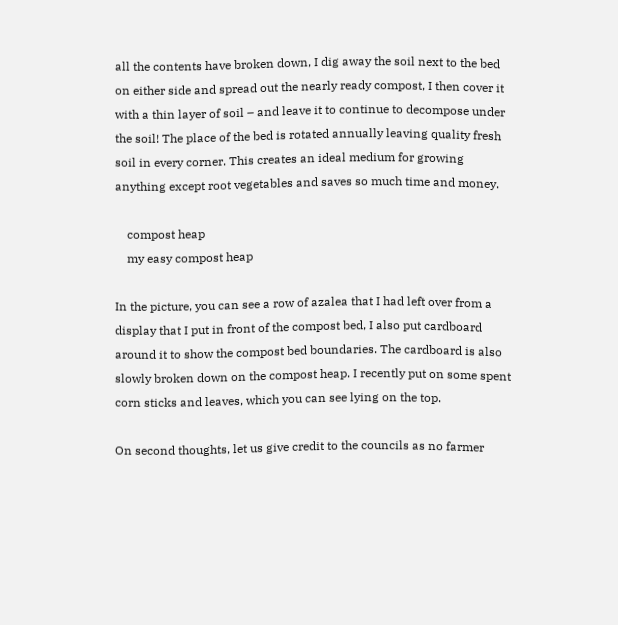all the contents have broken down, I dig away the soil next to the bed on either side and spread out the nearly ready compost, I then cover it with a thin layer of soil – and leave it to continue to decompose under the soil! The place of the bed is rotated annually leaving quality fresh soil in every corner. This creates an ideal medium for growing anything except root vegetables and saves so much time and money.

    compost heap
    my easy compost heap

In the picture, you can see a row of azalea that I had left over from a display that I put in front of the compost bed, I also put cardboard around it to show the compost bed boundaries. The cardboard is also slowly broken down on the compost heap. I recently put on some spent corn sticks and leaves, which you can see lying on the top.

On second thoughts, let us give credit to the councils as no farmer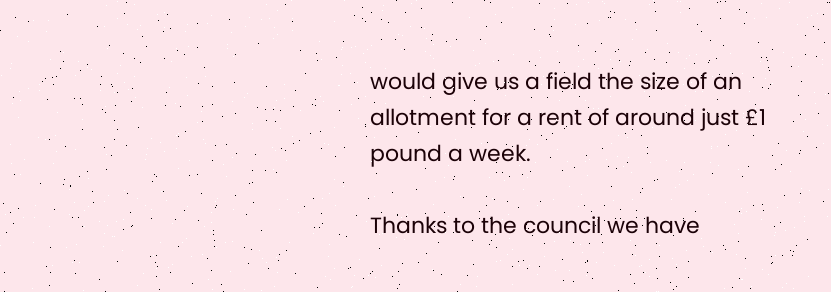would give us a field the size of an allotment for a rent of around just £1 pound a week.

Thanks to the council we have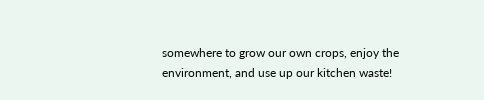somewhere to grow our own crops, enjoy the environment, and use up our kitchen waste!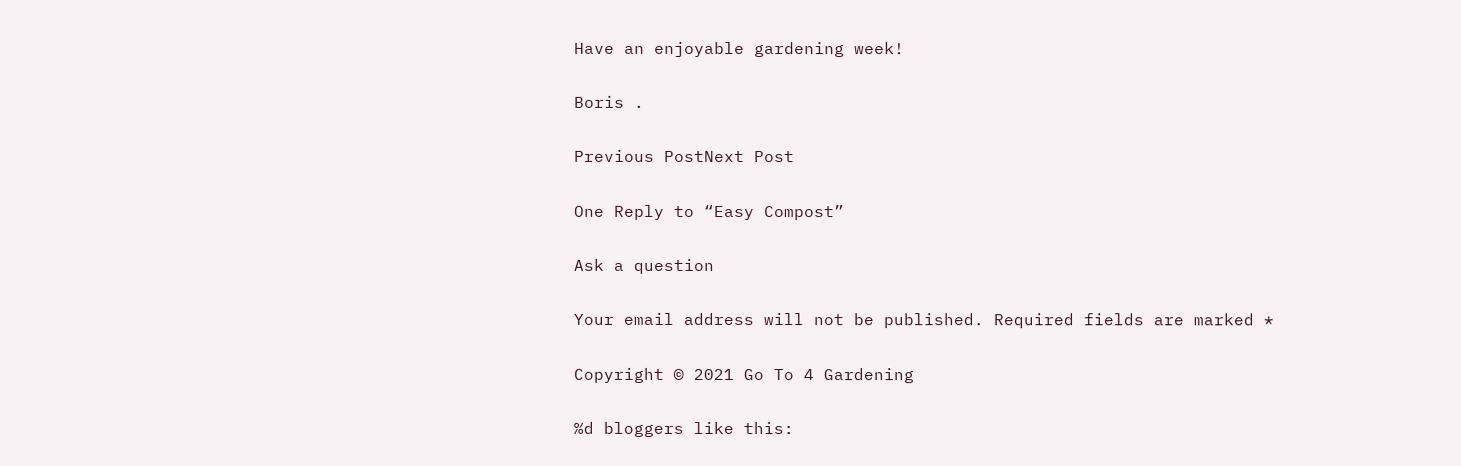Have an enjoyable gardening week!

Boris .

Previous PostNext Post

One Reply to “Easy Compost”

Ask a question

Your email address will not be published. Required fields are marked *

Copyright © 2021 Go To 4 Gardening

%d bloggers like this: